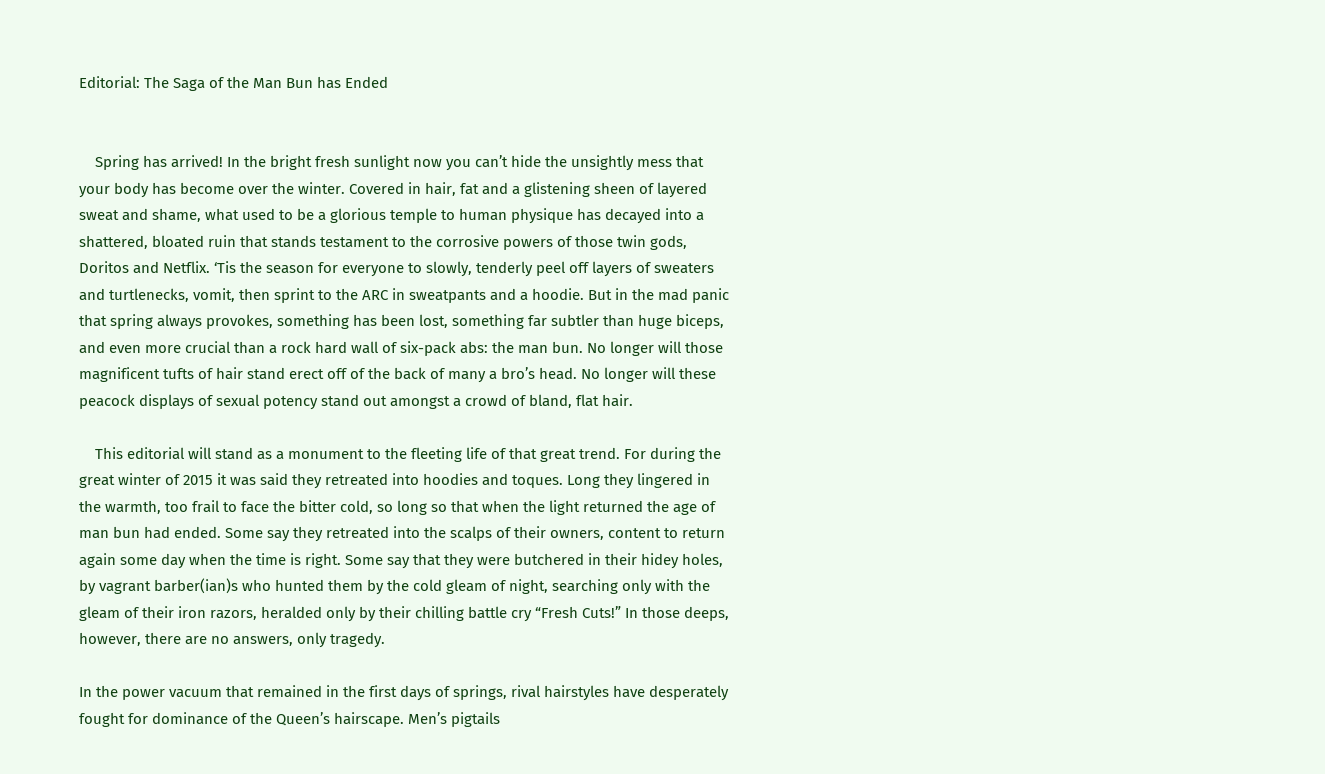Editorial: The Saga of the Man Bun has Ended


    Spring has arrived! In the bright fresh sunlight now you can’t hide the unsightly mess that your body has become over the winter. Covered in hair, fat and a glistening sheen of layered sweat and shame, what used to be a glorious temple to human physique has decayed into a shattered, bloated ruin that stands testament to the corrosive powers of those twin gods, Doritos and Netflix. ‘Tis the season for everyone to slowly, tenderly peel off layers of sweaters and turtlenecks, vomit, then sprint to the ARC in sweatpants and a hoodie. But in the mad panic that spring always provokes, something has been lost, something far subtler than huge biceps, and even more crucial than a rock hard wall of six-pack abs: the man bun. No longer will those magnificent tufts of hair stand erect off of the back of many a bro’s head. No longer will these peacock displays of sexual potency stand out amongst a crowd of bland, flat hair.

    This editorial will stand as a monument to the fleeting life of that great trend. For during the great winter of 2015 it was said they retreated into hoodies and toques. Long they lingered in the warmth, too frail to face the bitter cold, so long so that when the light returned the age of man bun had ended. Some say they retreated into the scalps of their owners, content to return again some day when the time is right. Some say that they were butchered in their hidey holes, by vagrant barber(ian)s who hunted them by the cold gleam of night, searching only with the gleam of their iron razors, heralded only by their chilling battle cry “Fresh Cuts!” In those deeps, however, there are no answers, only tragedy.

In the power vacuum that remained in the first days of springs, rival hairstyles have desperately fought for dominance of the Queen’s hairscape. Men’s pigtails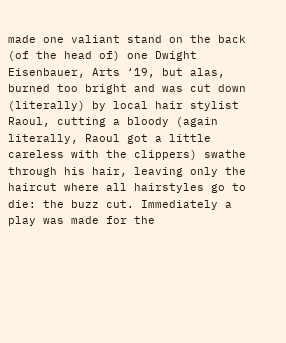made one valiant stand on the back (of the head of) one Dwight Eisenbauer, Arts ‘19, but alas, burned too bright and was cut down (literally) by local hair stylist Raoul, cutting a bloody (again literally, Raoul got a little careless with the clippers) swathe through his hair, leaving only the haircut where all hairstyles go to die: the buzz cut. Immediately a play was made for the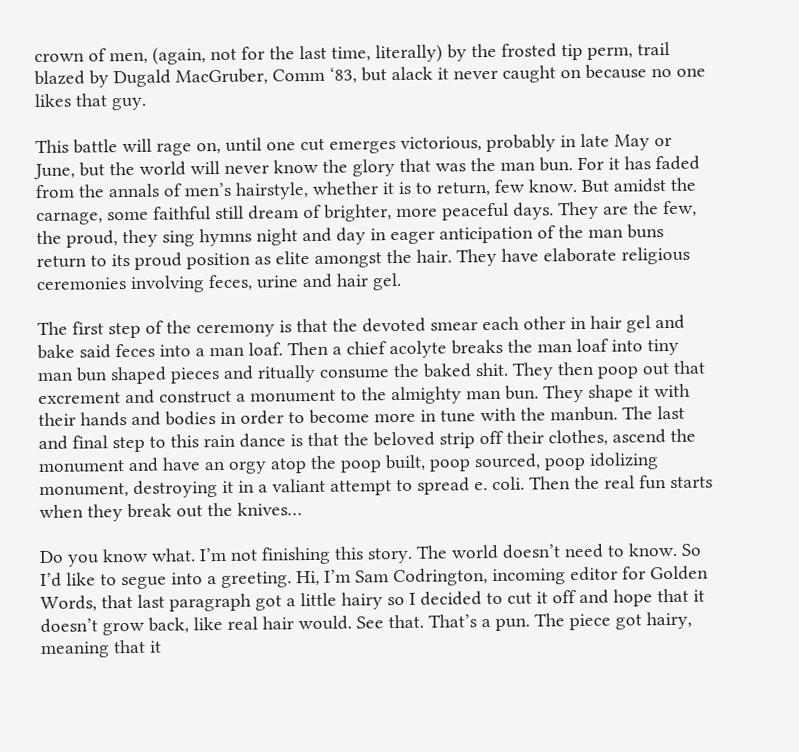crown of men, (again, not for the last time, literally) by the frosted tip perm, trail blazed by Dugald MacGruber, Comm ‘83, but alack it never caught on because no one likes that guy.

This battle will rage on, until one cut emerges victorious, probably in late May or June, but the world will never know the glory that was the man bun. For it has faded from the annals of men’s hairstyle, whether it is to return, few know. But amidst the carnage, some faithful still dream of brighter, more peaceful days. They are the few, the proud, they sing hymns night and day in eager anticipation of the man buns return to its proud position as elite amongst the hair. They have elaborate religious ceremonies involving feces, urine and hair gel.

The first step of the ceremony is that the devoted smear each other in hair gel and bake said feces into a man loaf. Then a chief acolyte breaks the man loaf into tiny man bun shaped pieces and ritually consume the baked shit. They then poop out that excrement and construct a monument to the almighty man bun. They shape it with their hands and bodies in order to become more in tune with the manbun. The last and final step to this rain dance is that the beloved strip off their clothes, ascend the monument and have an orgy atop the poop built, poop sourced, poop idolizing monument, destroying it in a valiant attempt to spread e. coli. Then the real fun starts when they break out the knives…

Do you know what. I’m not finishing this story. The world doesn’t need to know. So I’d like to segue into a greeting. Hi, I’m Sam Codrington, incoming editor for Golden Words, that last paragraph got a little hairy so I decided to cut it off and hope that it doesn’t grow back, like real hair would. See that. That’s a pun. The piece got hairy, meaning that it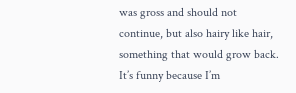was gross and should not continue, but also hairy like hair, something that would grow back. It’s funny because I’m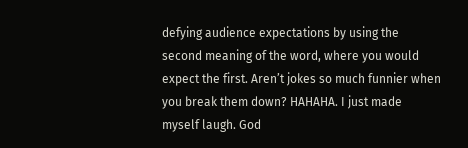defying audience expectations by using the second meaning of the word, where you would expect the first. Aren’t jokes so much funnier when you break them down? HAHAHA. I just made myself laugh. God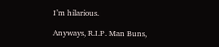I’m hilarious.

Anyways, R.I.P. Man Buns,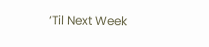‘Til Next Week